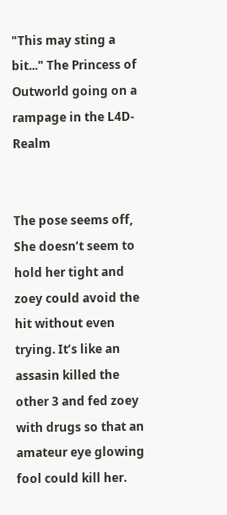"This may sting a bit..." The Princess of Outworld going on a rampage in the L4D-Realm


The pose seems off, She doesn’t seem to hold her tight and zoey could avoid the hit without even trying. It’s like an assasin killed the other 3 and fed zoey with drugs so that an amateur eye glowing fool could kill her.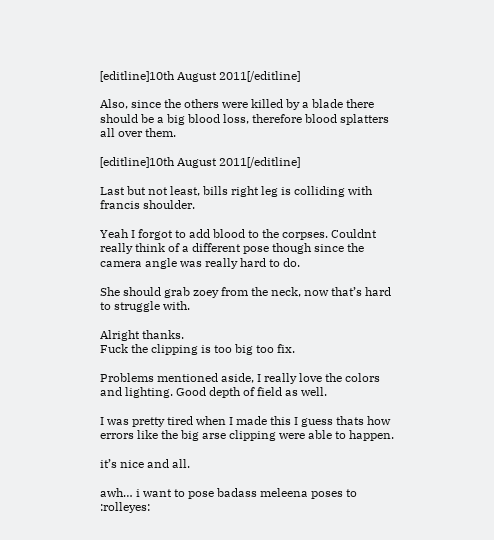[editline]10th August 2011[/editline]

Also, since the others were killed by a blade there should be a big blood loss, therefore blood splatters all over them.

[editline]10th August 2011[/editline]

Last but not least, bills right leg is colliding with francis shoulder.

Yeah I forgot to add blood to the corpses. Couldnt really think of a different pose though since the camera angle was really hard to do.

She should grab zoey from the neck, now that’s hard to struggle with.

Alright thanks.
Fuck the clipping is too big too fix.

Problems mentioned aside, I really love the colors and lighting. Good depth of field as well.

I was pretty tired when I made this I guess thats how errors like the big arse clipping were able to happen.

it’s nice and all.

awh… i want to pose badass meleena poses to :rolleyes: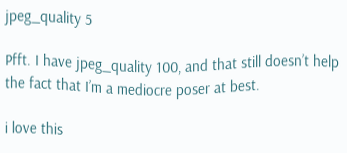jpeg_quality 5

Pfft. I have jpeg_quality 100, and that still doesn’t help the fact that I’m a mediocre poser at best.

i love this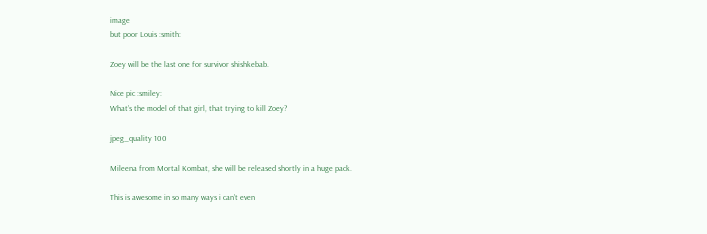image
but poor Louis :smith:

Zoey will be the last one for survivor shishkebab.

Nice pic :smiley:
What’s the model of that girl, that trying to kill Zoey?

jpeg_quality 100

Mileena from Mortal Kombat, she will be released shortly in a huge pack.

This is awesome in so many ways i can’t even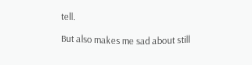tell.

But also makes me sad about still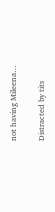not having Mileena…

Distracted by tits